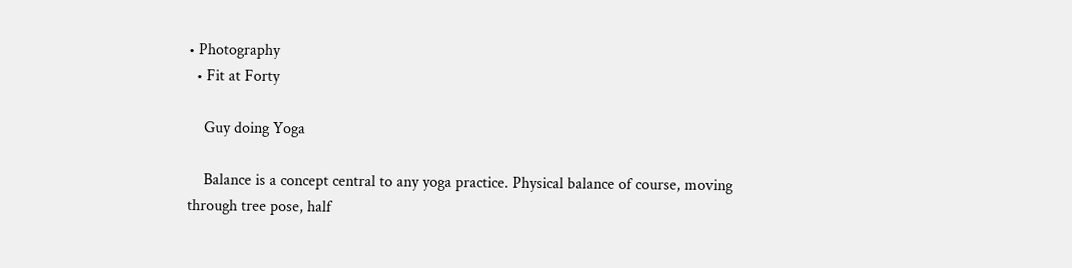• Photography
  • Fit at Forty

    Guy doing Yoga

    Balance is a concept central to any yoga practice. Physical balance of course, moving through tree pose, half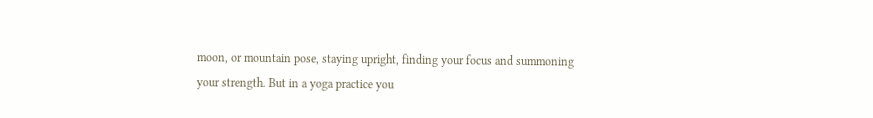moon, or mountain pose, staying upright, finding your focus and summoning your strength. But in a yoga practice you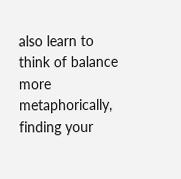also learn to think of balance more metaphorically, finding your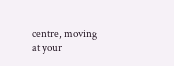centre, moving at your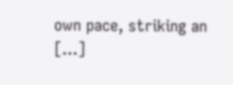own pace, striking an […]